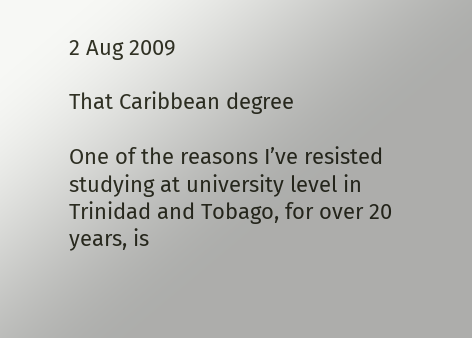2 Aug 2009

That Caribbean degree

One of the reasons I’ve resisted studying at university level in Trinidad and Tobago, for over 20 years, is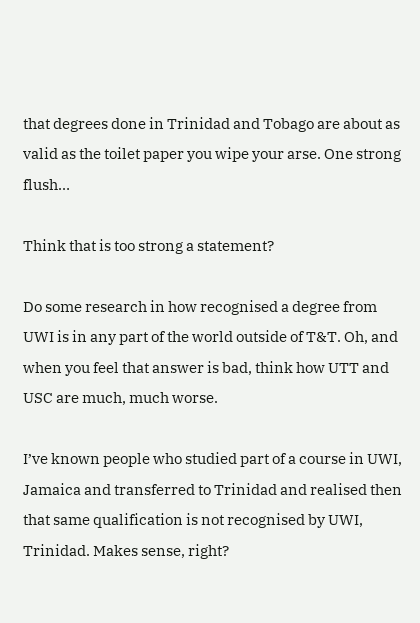that degrees done in Trinidad and Tobago are about as valid as the toilet paper you wipe your arse. One strong flush…

Think that is too strong a statement?

Do some research in how recognised a degree from UWI is in any part of the world outside of T&T. Oh, and when you feel that answer is bad, think how UTT and USC are much, much worse.

I’ve known people who studied part of a course in UWI, Jamaica and transferred to Trinidad and realised then that same qualification is not recognised by UWI, Trinidad. Makes sense, right?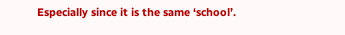Especially since it is the same ‘school’.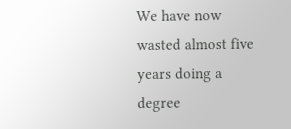We have now wasted almost five years doing a degree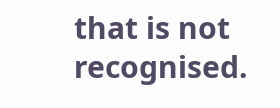that is not recognised.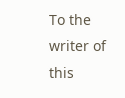To the writer of this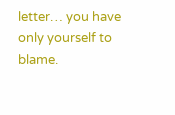letter… you have only yourself to blame.